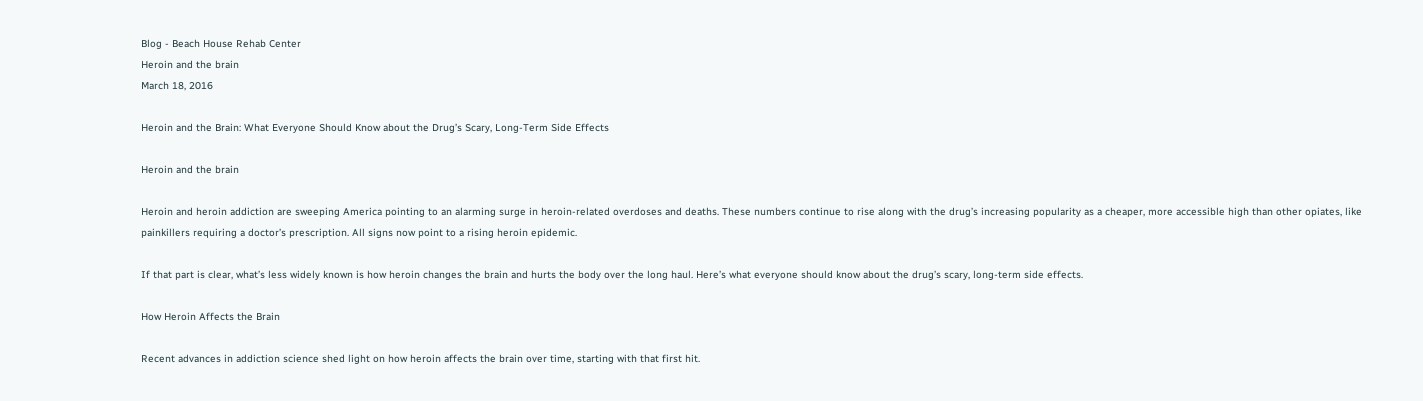Blog - Beach House Rehab Center
Heroin and the brain
March 18, 2016

Heroin and the Brain: What Everyone Should Know about the Drug’s Scary, Long-Term Side Effects

Heroin and the brain

Heroin and heroin addiction are sweeping America pointing to an alarming surge in heroin-related overdoses and deaths. These numbers continue to rise along with the drug’s increasing popularity as a cheaper, more accessible high than other opiates, like painkillers requiring a doctor’s prescription. All signs now point to a rising heroin epidemic.

If that part is clear, what’s less widely known is how heroin changes the brain and hurts the body over the long haul. Here’s what everyone should know about the drug’s scary, long-term side effects.

How Heroin Affects the Brain

Recent advances in addiction science shed light on how heroin affects the brain over time, starting with that first hit.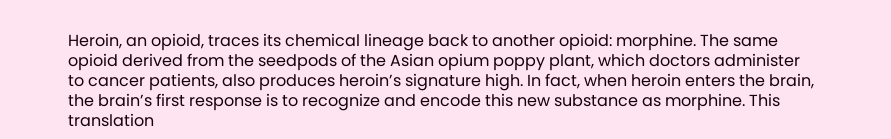Heroin, an opioid, traces its chemical lineage back to another opioid: morphine. The same opioid derived from the seedpods of the Asian opium poppy plant, which doctors administer to cancer patients, also produces heroin’s signature high. In fact, when heroin enters the brain, the brain’s first response is to recognize and encode this new substance as morphine. This translation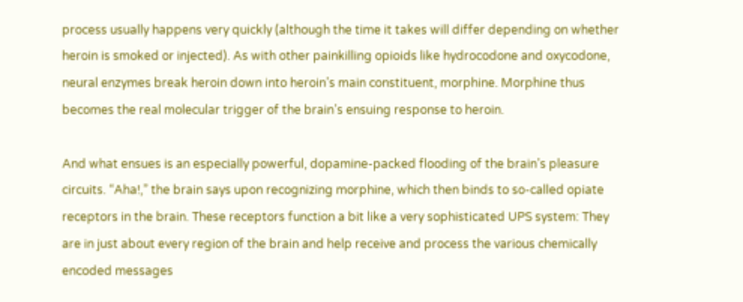process usually happens very quickly (although the time it takes will differ depending on whether heroin is smoked or injected). As with other painkilling opioids like hydrocodone and oxycodone, neural enzymes break heroin down into heroin’s main constituent, morphine. Morphine thus becomes the real molecular trigger of the brain’s ensuing response to heroin.

And what ensues is an especially powerful, dopamine-packed flooding of the brain’s pleasure circuits. “Aha!,” the brain says upon recognizing morphine, which then binds to so-called opiate receptors in the brain. These receptors function a bit like a very sophisticated UPS system: They are in just about every region of the brain and help receive and process the various chemically encoded messages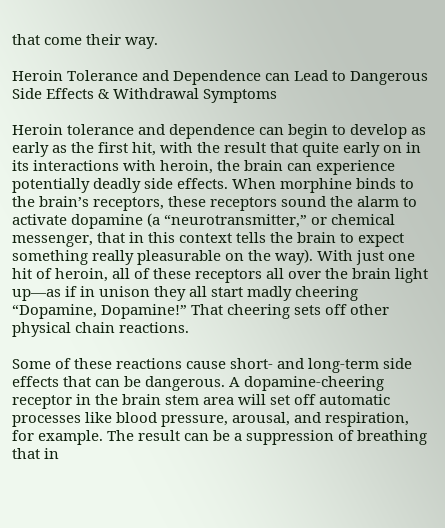that come their way.

Heroin Tolerance and Dependence can Lead to Dangerous Side Effects & Withdrawal Symptoms

Heroin tolerance and dependence can begin to develop as early as the first hit, with the result that quite early on in its interactions with heroin, the brain can experience potentially deadly side effects. When morphine binds to the brain’s receptors, these receptors sound the alarm to activate dopamine (a “neurotransmitter,” or chemical messenger, that in this context tells the brain to expect something really pleasurable on the way). With just one hit of heroin, all of these receptors all over the brain light up—as if in unison they all start madly cheering “Dopamine, Dopamine!” That cheering sets off other physical chain reactions.

Some of these reactions cause short- and long-term side effects that can be dangerous. A dopamine-cheering receptor in the brain stem area will set off automatic processes like blood pressure, arousal, and respiration, for example. The result can be a suppression of breathing that in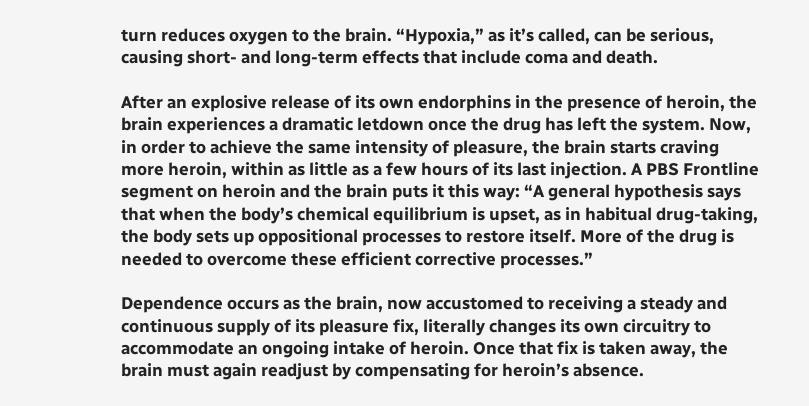turn reduces oxygen to the brain. “Hypoxia,” as it’s called, can be serious, causing short- and long-term effects that include coma and death.

After an explosive release of its own endorphins in the presence of heroin, the brain experiences a dramatic letdown once the drug has left the system. Now, in order to achieve the same intensity of pleasure, the brain starts craving more heroin, within as little as a few hours of its last injection. A PBS Frontline segment on heroin and the brain puts it this way: “A general hypothesis says that when the body’s chemical equilibrium is upset, as in habitual drug-taking, the body sets up oppositional processes to restore itself. More of the drug is needed to overcome these efficient corrective processes.”

Dependence occurs as the brain, now accustomed to receiving a steady and continuous supply of its pleasure fix, literally changes its own circuitry to accommodate an ongoing intake of heroin. Once that fix is taken away, the brain must again readjust by compensating for heroin’s absence.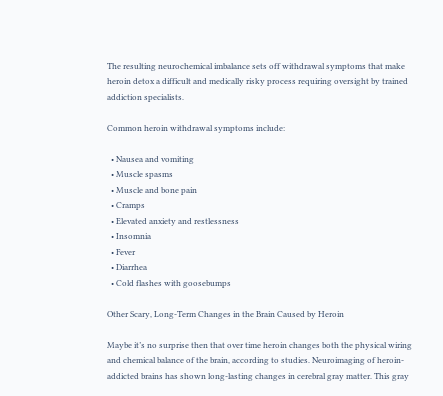The resulting neurochemical imbalance sets off withdrawal symptoms that make heroin detox a difficult and medically risky process requiring oversight by trained addiction specialists.

Common heroin withdrawal symptoms include:

  • Nausea and vomiting
  • Muscle spasms
  • Muscle and bone pain
  • Cramps
  • Elevated anxiety and restlessness
  • Insomnia
  • Fever
  • Diarrhea
  • Cold flashes with goosebumps

Other Scary, Long-Term Changes in the Brain Caused by Heroin

Maybe it’s no surprise then that over time heroin changes both the physical wiring and chemical balance of the brain, according to studies. Neuroimaging of heroin-addicted brains has shown long-lasting changes in cerebral gray matter. This gray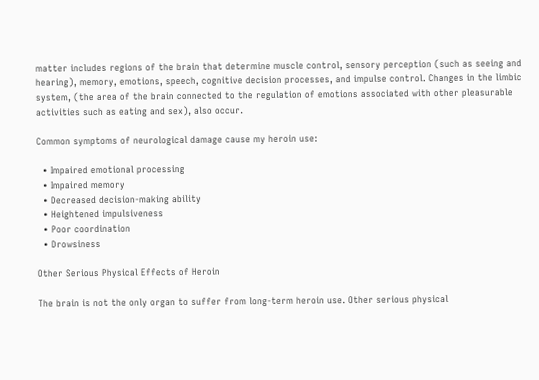matter includes regions of the brain that determine muscle control, sensory perception (such as seeing and hearing), memory, emotions, speech, cognitive decision processes, and impulse control. Changes in the limbic system, (the area of the brain connected to the regulation of emotions associated with other pleasurable activities such as eating and sex), also occur.

Common symptoms of neurological damage cause my heroin use:

  • Impaired emotional processing
  • Impaired memory
  • Decreased decision-making ability
  • Heightened impulsiveness
  • Poor coordination
  • Drowsiness

Other Serious Physical Effects of Heroin

The brain is not the only organ to suffer from long-term heroin use. Other serious physical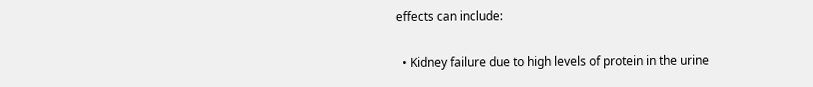effects can include:

  • Kidney failure due to high levels of protein in the urine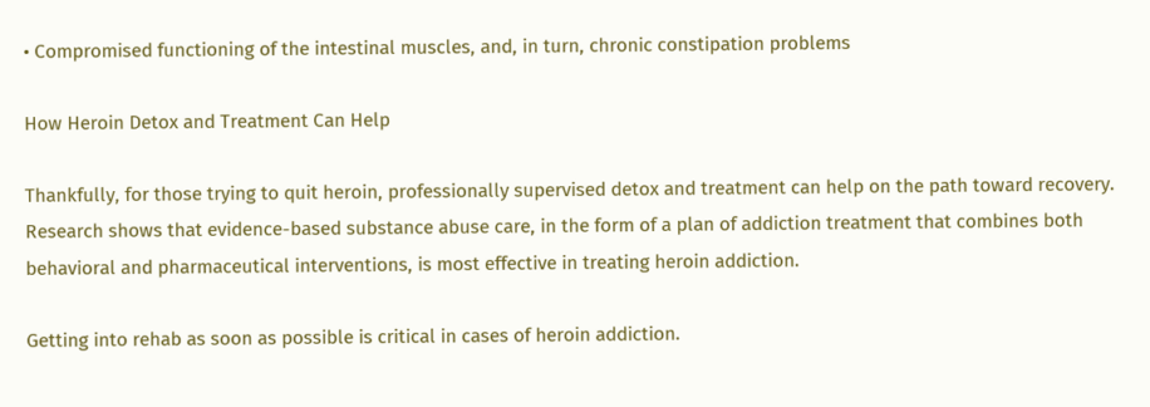• Compromised functioning of the intestinal muscles, and, in turn, chronic constipation problems

How Heroin Detox and Treatment Can Help

Thankfully, for those trying to quit heroin, professionally supervised detox and treatment can help on the path toward recovery. Research shows that evidence-based substance abuse care, in the form of a plan of addiction treatment that combines both behavioral and pharmaceutical interventions, is most effective in treating heroin addiction.

Getting into rehab as soon as possible is critical in cases of heroin addiction.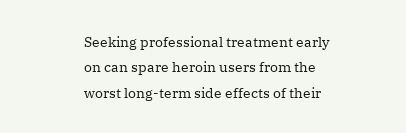Seeking professional treatment early on can spare heroin users from the worst long-term side effects of their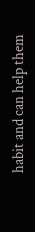habit and can help them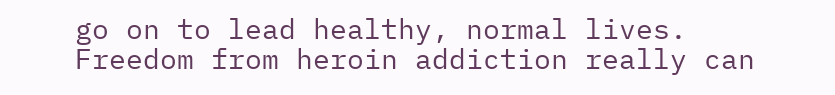go on to lead healthy, normal lives. Freedom from heroin addiction really can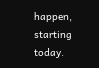happen, starting today.